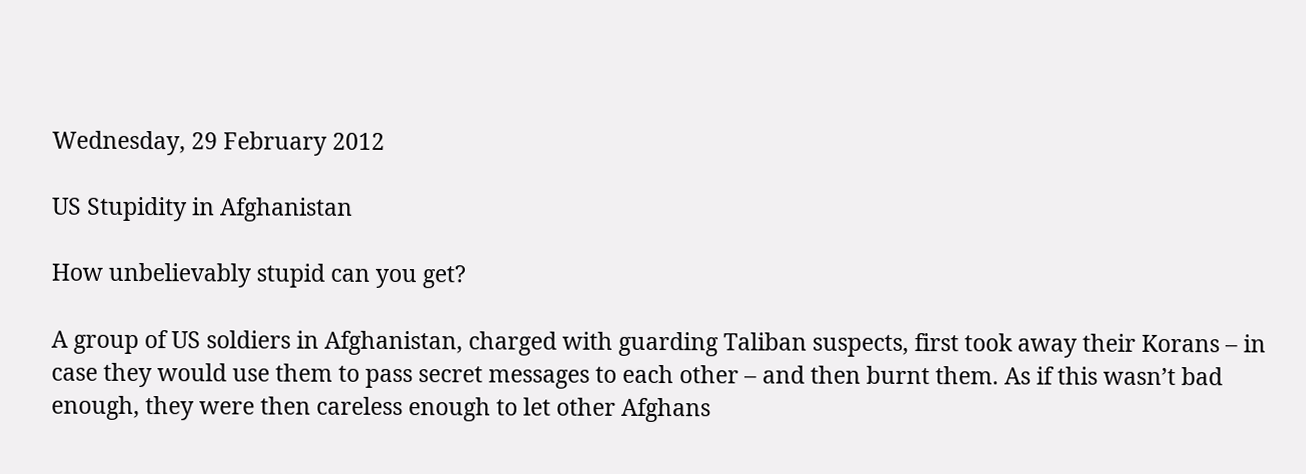Wednesday, 29 February 2012

US Stupidity in Afghanistan

How unbelievably stupid can you get?

A group of US soldiers in Afghanistan, charged with guarding Taliban suspects, first took away their Korans – in case they would use them to pass secret messages to each other – and then burnt them. As if this wasn’t bad enough, they were then careless enough to let other Afghans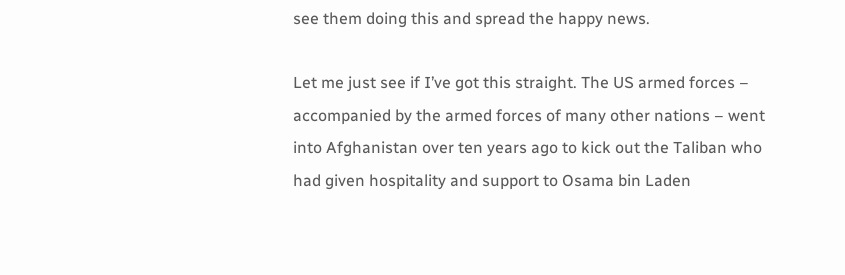see them doing this and spread the happy news.

Let me just see if I’ve got this straight. The US armed forces – accompanied by the armed forces of many other nations – went into Afghanistan over ten years ago to kick out the Taliban who had given hospitality and support to Osama bin Laden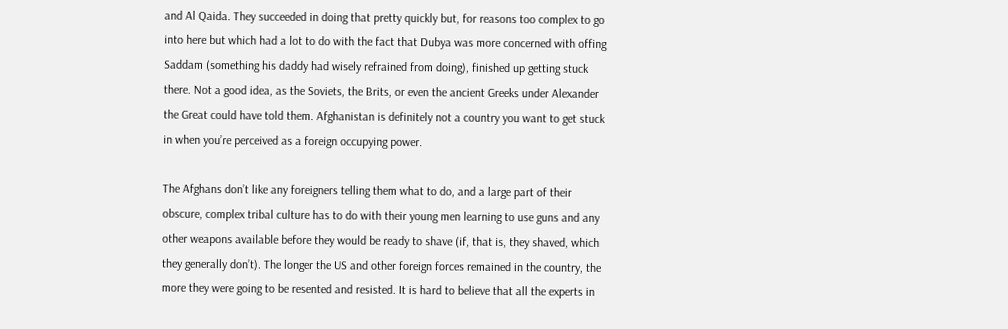and Al Qaida. They succeeded in doing that pretty quickly but, for reasons too complex to go into here but which had a lot to do with the fact that Dubya was more concerned with offing Saddam (something his daddy had wisely refrained from doing), finished up getting stuck there. Not a good idea, as the Soviets, the Brits, or even the ancient Greeks under Alexander the Great could have told them. Afghanistan is definitely not a country you want to get stuck in when you’re perceived as a foreign occupying power.

The Afghans don’t like any foreigners telling them what to do, and a large part of their obscure, complex tribal culture has to do with their young men learning to use guns and any other weapons available before they would be ready to shave (if, that is, they shaved, which they generally don’t). The longer the US and other foreign forces remained in the country, the more they were going to be resented and resisted. It is hard to believe that all the experts in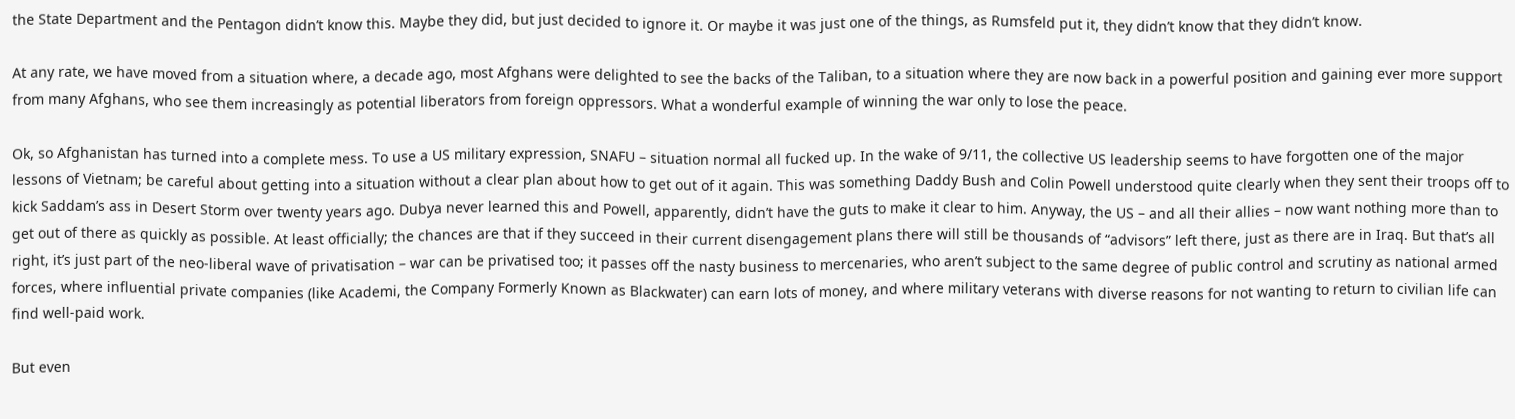the State Department and the Pentagon didn’t know this. Maybe they did, but just decided to ignore it. Or maybe it was just one of the things, as Rumsfeld put it, they didn’t know that they didn’t know.

At any rate, we have moved from a situation where, a decade ago, most Afghans were delighted to see the backs of the Taliban, to a situation where they are now back in a powerful position and gaining ever more support from many Afghans, who see them increasingly as potential liberators from foreign oppressors. What a wonderful example of winning the war only to lose the peace.

Ok, so Afghanistan has turned into a complete mess. To use a US military expression, SNAFU – situation normal all fucked up. In the wake of 9/11, the collective US leadership seems to have forgotten one of the major lessons of Vietnam; be careful about getting into a situation without a clear plan about how to get out of it again. This was something Daddy Bush and Colin Powell understood quite clearly when they sent their troops off to kick Saddam’s ass in Desert Storm over twenty years ago. Dubya never learned this and Powell, apparently, didn’t have the guts to make it clear to him. Anyway, the US – and all their allies – now want nothing more than to get out of there as quickly as possible. At least officially; the chances are that if they succeed in their current disengagement plans there will still be thousands of “advisors” left there, just as there are in Iraq. But that’s all right, it’s just part of the neo-liberal wave of privatisation – war can be privatised too; it passes off the nasty business to mercenaries, who aren’t subject to the same degree of public control and scrutiny as national armed forces, where influential private companies (like Academi, the Company Formerly Known as Blackwater) can earn lots of money, and where military veterans with diverse reasons for not wanting to return to civilian life can find well-paid work.

But even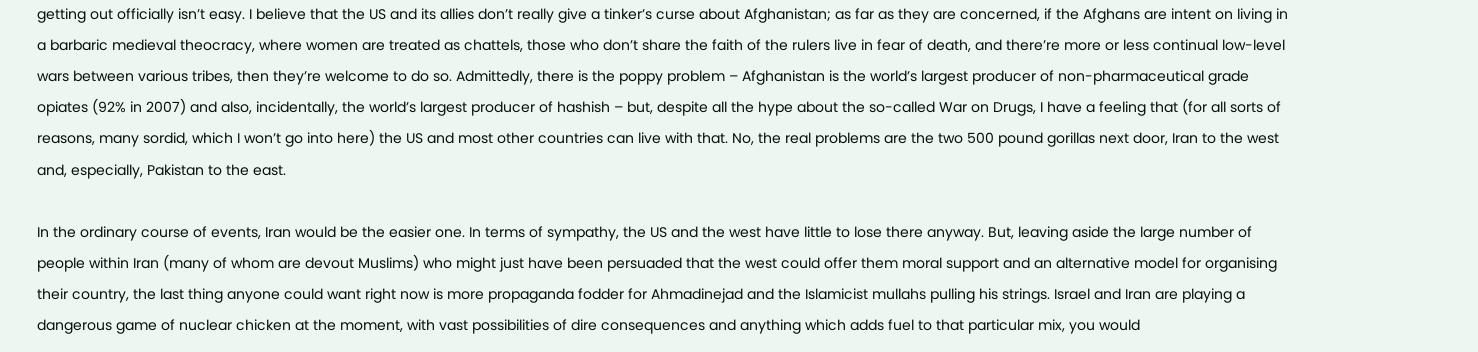getting out officially isn’t easy. I believe that the US and its allies don’t really give a tinker’s curse about Afghanistan; as far as they are concerned, if the Afghans are intent on living in a barbaric medieval theocracy, where women are treated as chattels, those who don’t share the faith of the rulers live in fear of death, and there’re more or less continual low-level wars between various tribes, then they’re welcome to do so. Admittedly, there is the poppy problem – Afghanistan is the world’s largest producer of non-pharmaceutical grade opiates (92% in 2007) and also, incidentally, the world’s largest producer of hashish – but, despite all the hype about the so-called War on Drugs, I have a feeling that (for all sorts of reasons, many sordid, which I won’t go into here) the US and most other countries can live with that. No, the real problems are the two 500 pound gorillas next door, Iran to the west and, especially, Pakistan to the east.

In the ordinary course of events, Iran would be the easier one. In terms of sympathy, the US and the west have little to lose there anyway. But, leaving aside the large number of people within Iran (many of whom are devout Muslims) who might just have been persuaded that the west could offer them moral support and an alternative model for organising their country, the last thing anyone could want right now is more propaganda fodder for Ahmadinejad and the Islamicist mullahs pulling his strings. Israel and Iran are playing a dangerous game of nuclear chicken at the moment, with vast possibilities of dire consequences and anything which adds fuel to that particular mix, you would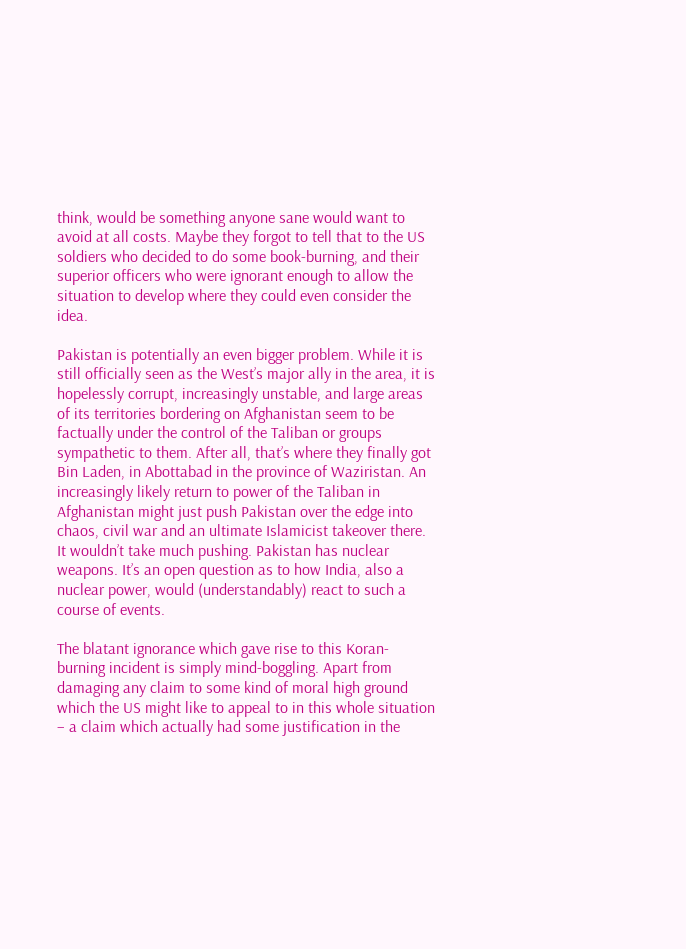think, would be something anyone sane would want to avoid at all costs. Maybe they forgot to tell that to the US soldiers who decided to do some book-burning, and their superior officers who were ignorant enough to allow the situation to develop where they could even consider the idea.

Pakistan is potentially an even bigger problem. While it is still officially seen as the West’s major ally in the area, it is hopelessly corrupt, increasingly unstable, and large areas of its territories bordering on Afghanistan seem to be factually under the control of the Taliban or groups sympathetic to them. After all, that’s where they finally got Bin Laden, in Abottabad in the province of Waziristan. An increasingly likely return to power of the Taliban in Afghanistan might just push Pakistan over the edge into chaos, civil war and an ultimate Islamicist takeover there. It wouldn’t take much pushing. Pakistan has nuclear weapons. It’s an open question as to how India, also a nuclear power, would (understandably) react to such a course of events.

The blatant ignorance which gave rise to this Koran-burning incident is simply mind-boggling. Apart from damaging any claim to some kind of moral high ground which the US might like to appeal to in this whole situation – a claim which actually had some justification in the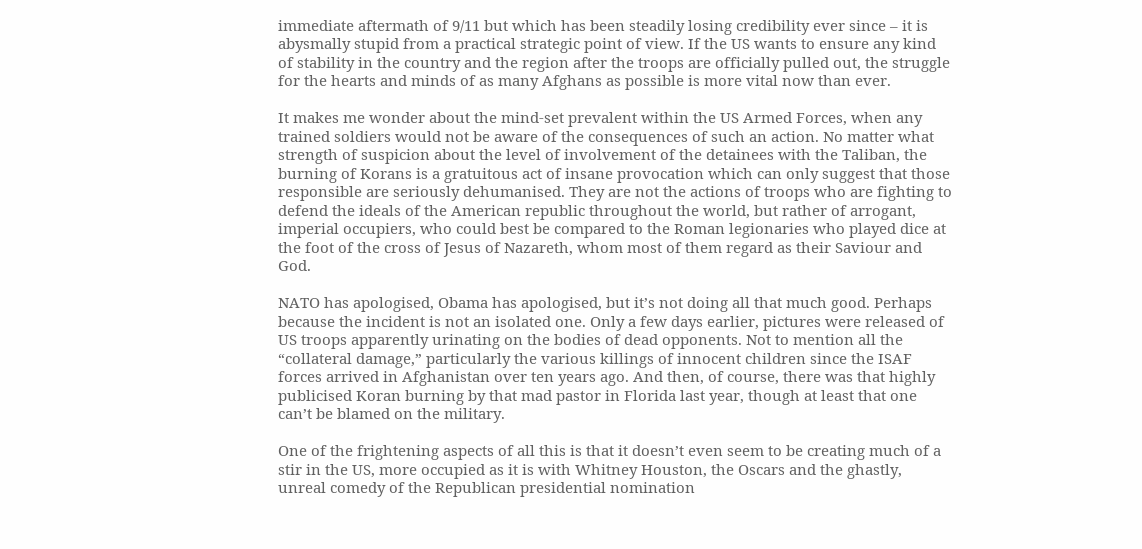immediate aftermath of 9/11 but which has been steadily losing credibility ever since – it is abysmally stupid from a practical strategic point of view. If the US wants to ensure any kind of stability in the country and the region after the troops are officially pulled out, the struggle for the hearts and minds of as many Afghans as possible is more vital now than ever.

It makes me wonder about the mind-set prevalent within the US Armed Forces, when any trained soldiers would not be aware of the consequences of such an action. No matter what strength of suspicion about the level of involvement of the detainees with the Taliban, the burning of Korans is a gratuitous act of insane provocation which can only suggest that those responsible are seriously dehumanised. They are not the actions of troops who are fighting to defend the ideals of the American republic throughout the world, but rather of arrogant, imperial occupiers, who could best be compared to the Roman legionaries who played dice at the foot of the cross of Jesus of Nazareth, whom most of them regard as their Saviour and God.

NATO has apologised, Obama has apologised, but it’s not doing all that much good. Perhaps because the incident is not an isolated one. Only a few days earlier, pictures were released of US troops apparently urinating on the bodies of dead opponents. Not to mention all the “collateral damage,” particularly the various killings of innocent children since the ISAF forces arrived in Afghanistan over ten years ago. And then, of course, there was that highly publicised Koran burning by that mad pastor in Florida last year, though at least that one can’t be blamed on the military.

One of the frightening aspects of all this is that it doesn’t even seem to be creating much of a stir in the US, more occupied as it is with Whitney Houston, the Oscars and the ghastly, unreal comedy of the Republican presidential nomination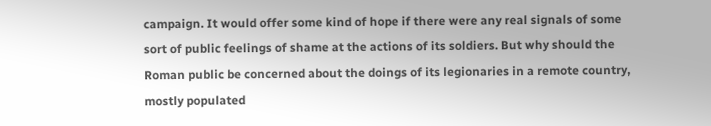campaign. It would offer some kind of hope if there were any real signals of some sort of public feelings of shame at the actions of its soldiers. But why should the Roman public be concerned about the doings of its legionaries in a remote country, mostly populated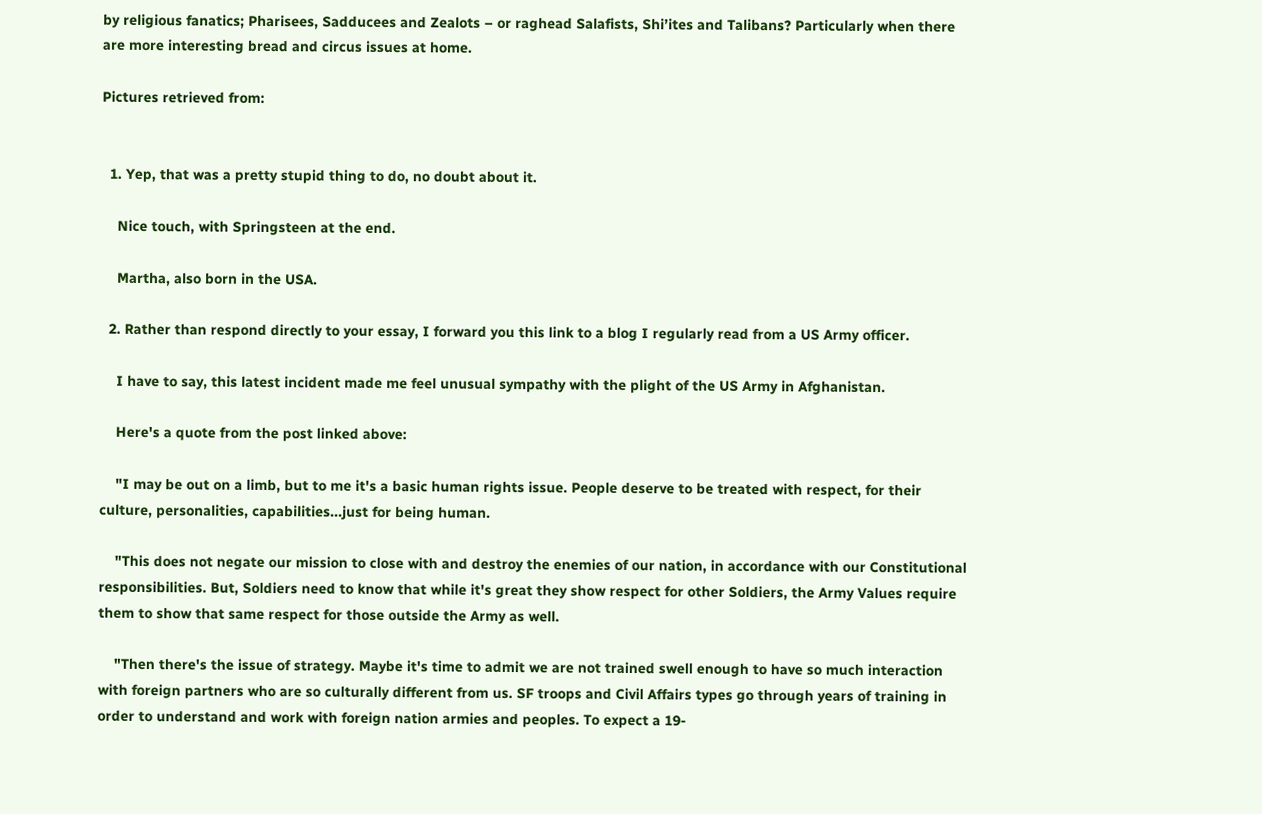by religious fanatics; Pharisees, Sadducees and Zealots – or raghead Salafists, Shi’ites and Talibans? Particularly when there are more interesting bread and circus issues at home.

Pictures retrieved from:


  1. Yep, that was a pretty stupid thing to do, no doubt about it.

    Nice touch, with Springsteen at the end.

    Martha, also born in the USA.

  2. Rather than respond directly to your essay, I forward you this link to a blog I regularly read from a US Army officer.

    I have to say, this latest incident made me feel unusual sympathy with the plight of the US Army in Afghanistan.

    Here's a quote from the post linked above:

    "I may be out on a limb, but to me it's a basic human rights issue. People deserve to be treated with respect, for their culture, personalities, capabilities...just for being human.

    "This does not negate our mission to close with and destroy the enemies of our nation, in accordance with our Constitutional responsibilities. But, Soldiers need to know that while it's great they show respect for other Soldiers, the Army Values require them to show that same respect for those outside the Army as well.

    "Then there's the issue of strategy. Maybe it's time to admit we are not trained swell enough to have so much interaction with foreign partners who are so culturally different from us. SF troops and Civil Affairs types go through years of training in order to understand and work with foreign nation armies and peoples. To expect a 19-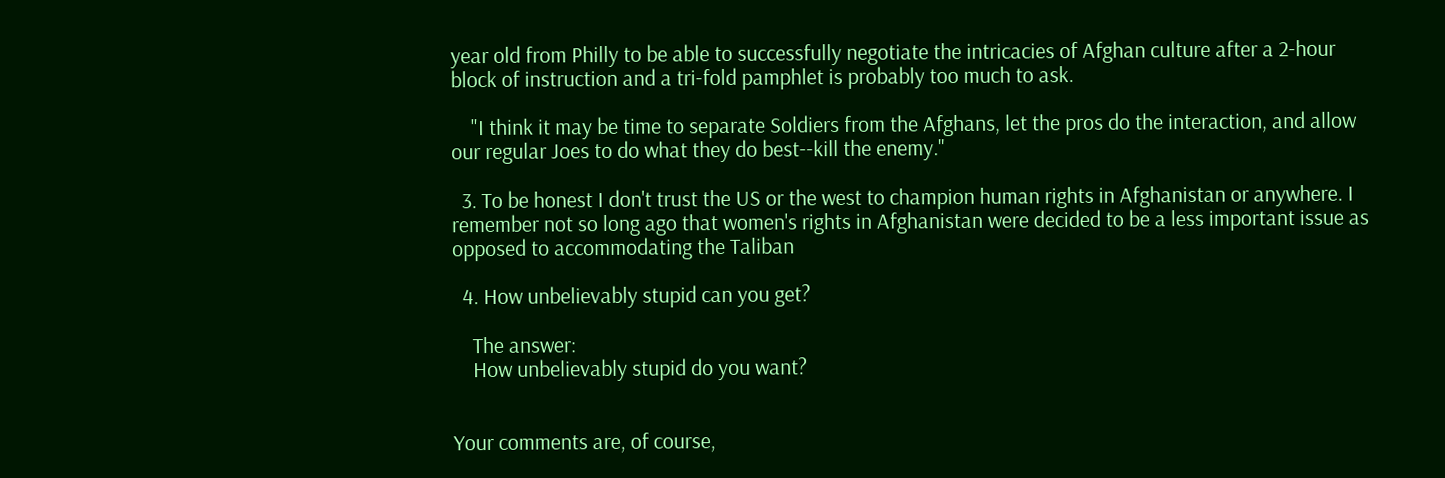year old from Philly to be able to successfully negotiate the intricacies of Afghan culture after a 2-hour block of instruction and a tri-fold pamphlet is probably too much to ask.

    "I think it may be time to separate Soldiers from the Afghans, let the pros do the interaction, and allow our regular Joes to do what they do best--kill the enemy."

  3. To be honest I don't trust the US or the west to champion human rights in Afghanistan or anywhere. I remember not so long ago that women's rights in Afghanistan were decided to be a less important issue as opposed to accommodating the Taliban

  4. How unbelievably stupid can you get?

    The answer:
    How unbelievably stupid do you want?


Your comments are, of course,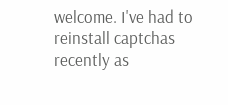welcome. I've had to reinstall captchas recently as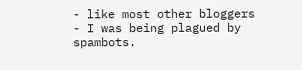- like most other bloggers - I was being plagued by spambots.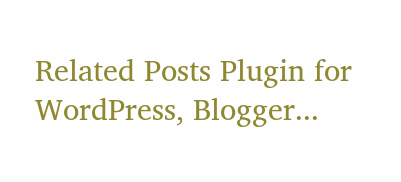Related Posts Plugin for WordPress, Blogger...